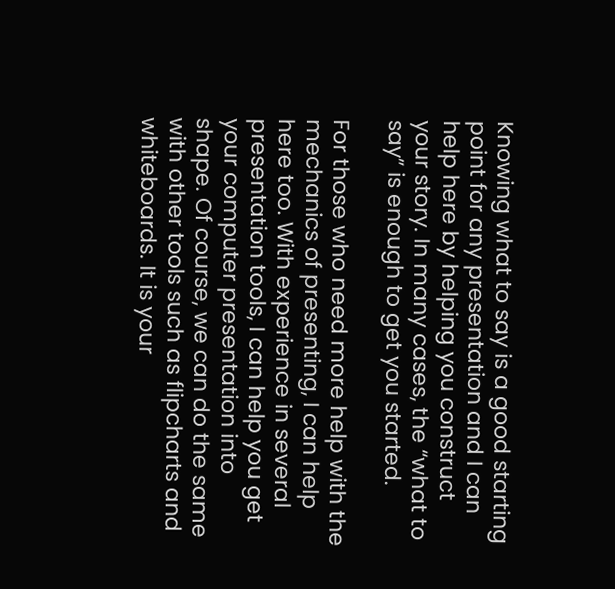Knowing what to say is a good starting point for any presentation and I can help here by helping you construct your story. In many cases, the “what to say” is enough to get you started.

For those who need more help with the mechanics of presenting, I can help here too. With experience in several presentation tools, I can help you get your computer presentation into shape. Of course, we can do the same with other tools such as flipcharts and whiteboards. It is your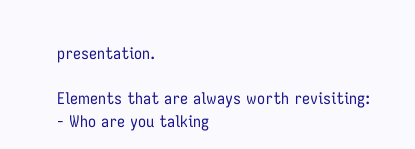presentation.

Elements that are always worth revisiting:
- Who are you talking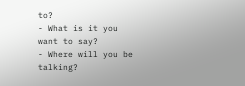to?
- What is it you want to say?
- Where will you be talking?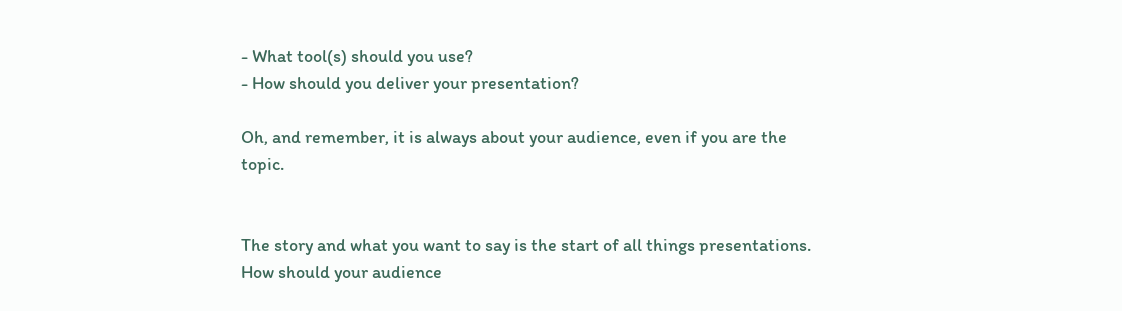- What tool(s) should you use?
- How should you deliver your presentation?

Oh, and remember, it is always about your audience, even if you are the topic.


The story and what you want to say is the start of all things presentations. How should your audience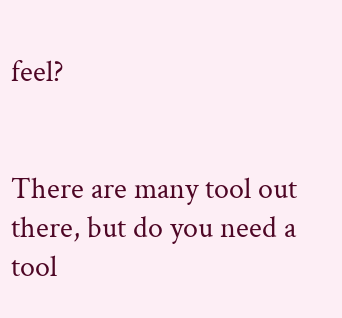feel?


There are many tool out there, but do you need a tool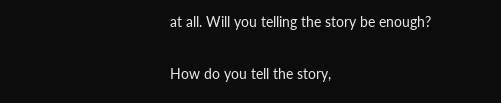at all. Will you telling the story be enough?


How do you tell the story,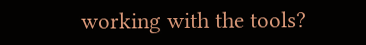working with the tools?